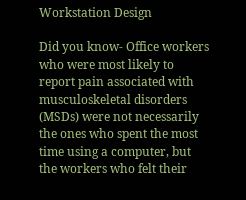Workstation Design

Did you know- Office workers who were most likely to report pain associated with musculoskeletal disorders (MSDs) were not necessarily the ones who spent the most time using a computer, but the workers who felt their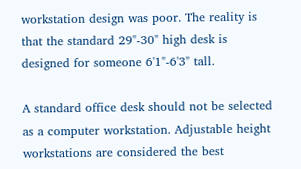workstation design was poor. The reality is that the standard 29"-30" high desk is designed for someone 6'1"-6'3" tall.

A standard office desk should not be selected as a computer workstation. Adjustable height workstations are considered the best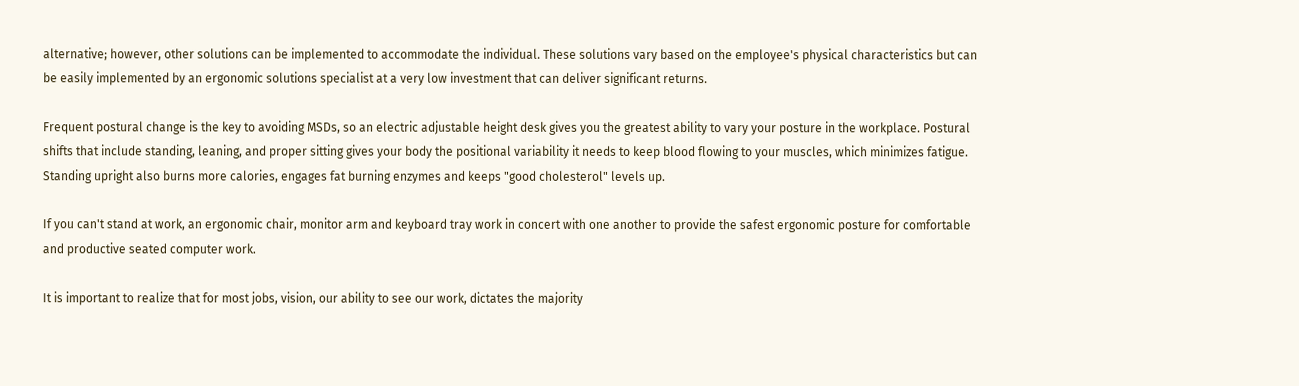alternative; however, other solutions can be implemented to accommodate the individual. These solutions vary based on the employee's physical characteristics but can be easily implemented by an ergonomic solutions specialist at a very low investment that can deliver significant returns.

Frequent postural change is the key to avoiding MSDs, so an electric adjustable height desk gives you the greatest ability to vary your posture in the workplace. Postural shifts that include standing, leaning, and proper sitting gives your body the positional variability it needs to keep blood flowing to your muscles, which minimizes fatigue. Standing upright also burns more calories, engages fat burning enzymes and keeps "good cholesterol" levels up.

If you can't stand at work, an ergonomic chair, monitor arm and keyboard tray work in concert with one another to provide the safest ergonomic posture for comfortable and productive seated computer work.

It is important to realize that for most jobs, vision, our ability to see our work, dictates the majority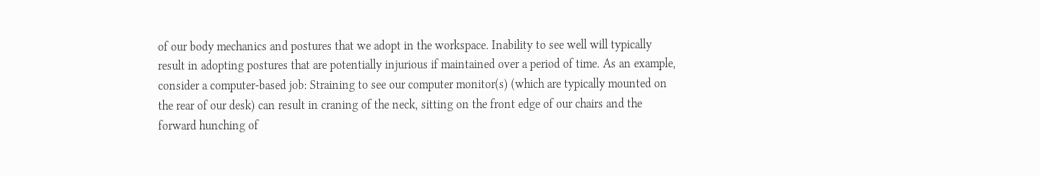of our body mechanics and postures that we adopt in the workspace. Inability to see well will typically result in adopting postures that are potentially injurious if maintained over a period of time. As an example, consider a computer-based job: Straining to see our computer monitor(s) (which are typically mounted on the rear of our desk) can result in craning of the neck, sitting on the front edge of our chairs and the forward hunching of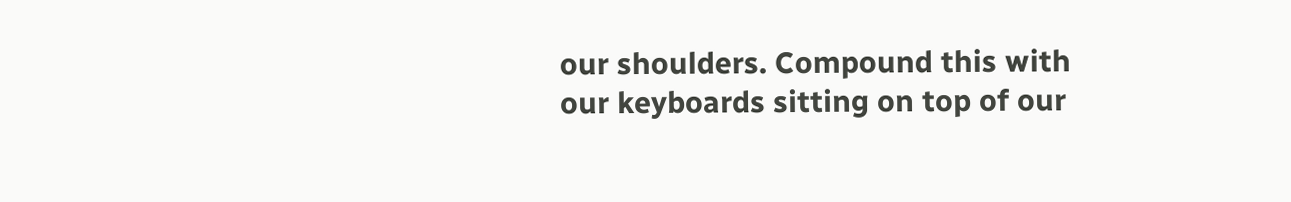our shoulders. Compound this with our keyboards sitting on top of our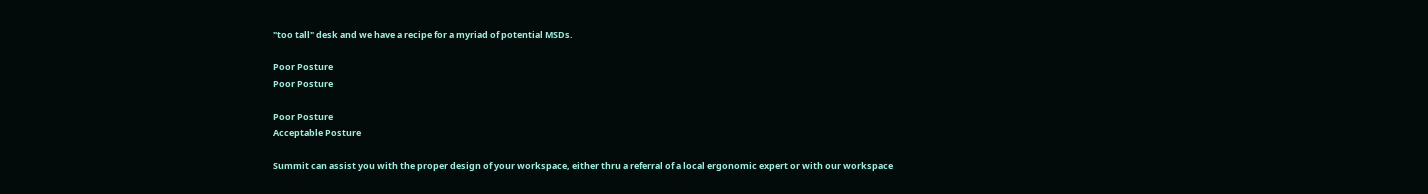"too tall" desk and we have a recipe for a myriad of potential MSDs.

Poor Posture
Poor Posture

Poor Posture
Acceptable Posture

Summit can assist you with the proper design of your workspace, either thru a referral of a local ergonomic expert or with our workspace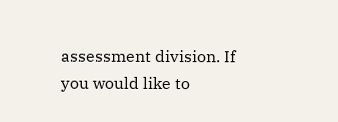assessment division. If you would like to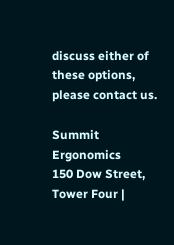discuss either of these options, please contact us.

Summit Ergonomics
150 Dow Street, Tower Four |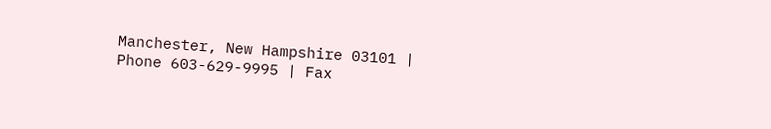Manchester, New Hampshire 03101 | Phone 603-629-9995 | Fax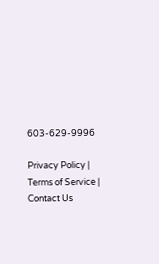603-629-9996

Privacy Policy | Terms of Service | Contact Us